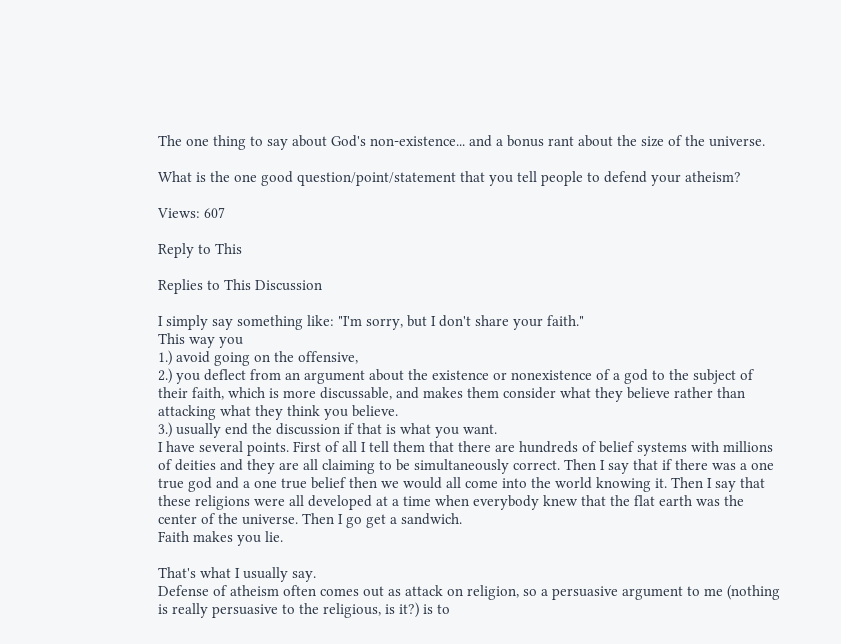The one thing to say about God's non-existence... and a bonus rant about the size of the universe.

What is the one good question/point/statement that you tell people to defend your atheism?

Views: 607

Reply to This

Replies to This Discussion

I simply say something like: "I'm sorry, but I don't share your faith."
This way you
1.) avoid going on the offensive,
2.) you deflect from an argument about the existence or nonexistence of a god to the subject of their faith, which is more discussable, and makes them consider what they believe rather than attacking what they think you believe.
3.) usually end the discussion if that is what you want.
I have several points. First of all I tell them that there are hundreds of belief systems with millions of deities and they are all claiming to be simultaneously correct. Then I say that if there was a one true god and a one true belief then we would all come into the world knowing it. Then I say that these religions were all developed at a time when everybody knew that the flat earth was the center of the universe. Then I go get a sandwich.
Faith makes you lie.

That's what I usually say.
Defense of atheism often comes out as attack on religion, so a persuasive argument to me (nothing is really persuasive to the religious, is it?) is to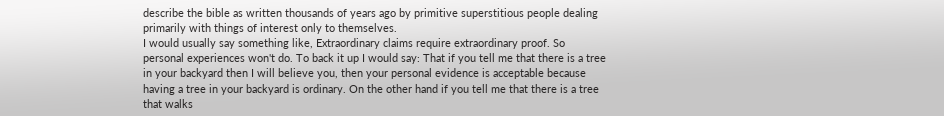describe the bible as written thousands of years ago by primitive superstitious people dealing primarily with things of interest only to themselves.
I would usually say something like, Extraordinary claims require extraordinary proof. So personal experiences won't do. To back it up I would say: That if you tell me that there is a tree in your backyard then I will believe you, then your personal evidence is acceptable because having a tree in your backyard is ordinary. On the other hand if you tell me that there is a tree that walks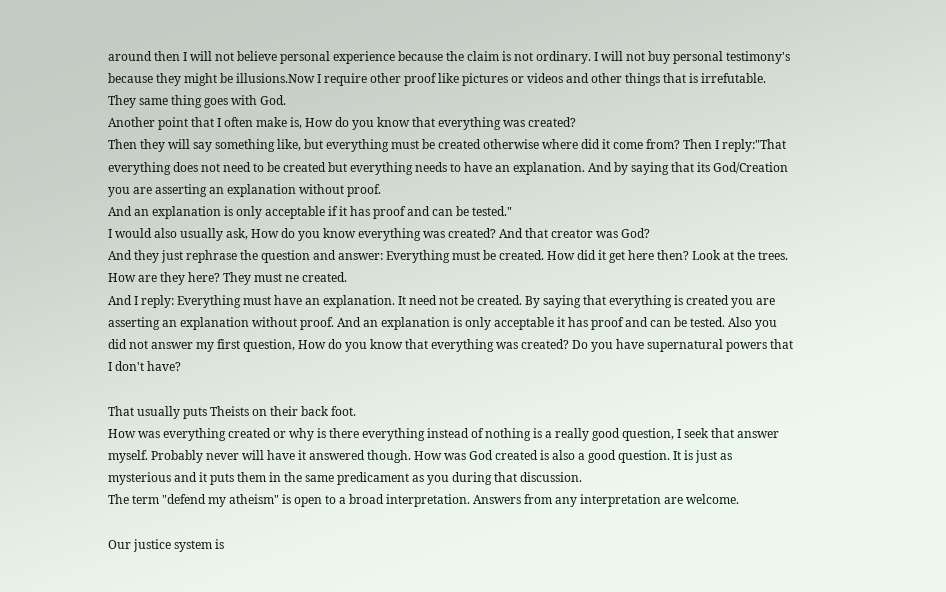around then I will not believe personal experience because the claim is not ordinary. I will not buy personal testimony's because they might be illusions.Now I require other proof like pictures or videos and other things that is irrefutable. They same thing goes with God.
Another point that I often make is, How do you know that everything was created?
Then they will say something like, but everything must be created otherwise where did it come from? Then I reply:"That everything does not need to be created but everything needs to have an explanation. And by saying that its God/Creation you are asserting an explanation without proof.
And an explanation is only acceptable if it has proof and can be tested."
I would also usually ask, How do you know everything was created? And that creator was God?
And they just rephrase the question and answer: Everything must be created. How did it get here then? Look at the trees. How are they here? They must ne created.
And I reply: Everything must have an explanation. It need not be created. By saying that everything is created you are asserting an explanation without proof. And an explanation is only acceptable it has proof and can be tested. Also you did not answer my first question, How do you know that everything was created? Do you have supernatural powers that I don't have?

That usually puts Theists on their back foot.
How was everything created or why is there everything instead of nothing is a really good question, I seek that answer myself. Probably never will have it answered though. How was God created is also a good question. It is just as mysterious and it puts them in the same predicament as you during that discussion.
The term "defend my atheism" is open to a broad interpretation. Answers from any interpretation are welcome.

Our justice system is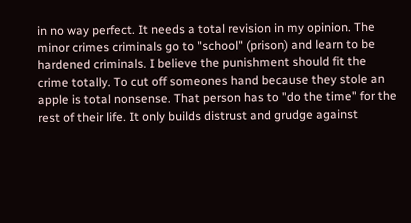in no way perfect. It needs a total revision in my opinion. The minor crimes criminals go to "school" (prison) and learn to be hardened criminals. I believe the punishment should fit the crime totally. To cut off someones hand because they stole an apple is total nonsense. That person has to "do the time" for the rest of their life. It only builds distrust and grudge against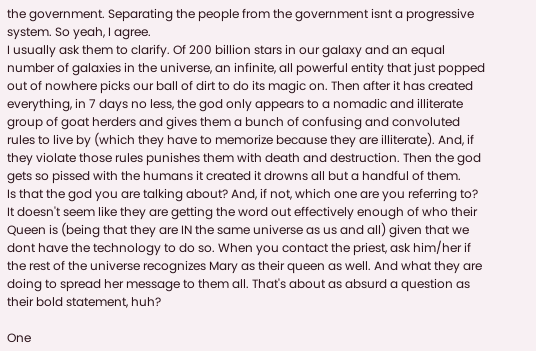the government. Separating the people from the government isnt a progressive system. So yeah, I agree.
I usually ask them to clarify. Of 200 billion stars in our galaxy and an equal number of galaxies in the universe, an infinite, all powerful entity that just popped out of nowhere picks our ball of dirt to do its magic on. Then after it has created everything, in 7 days no less, the god only appears to a nomadic and illiterate group of goat herders and gives them a bunch of confusing and convoluted rules to live by (which they have to memorize because they are illiterate). And, if they violate those rules punishes them with death and destruction. Then the god gets so pissed with the humans it created it drowns all but a handful of them.
Is that the god you are talking about? And, if not, which one are you referring to?
It doesn't seem like they are getting the word out effectively enough of who their Queen is (being that they are IN the same universe as us and all) given that we dont have the technology to do so. When you contact the priest, ask him/her if the rest of the universe recognizes Mary as their queen as well. And what they are doing to spread her message to them all. That's about as absurd a question as their bold statement, huh?

One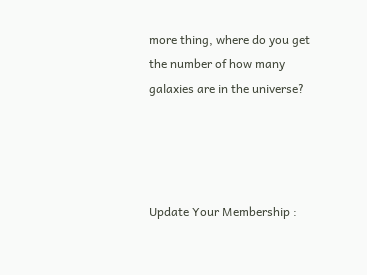more thing, where do you get the number of how many galaxies are in the universe?




Update Your Membership :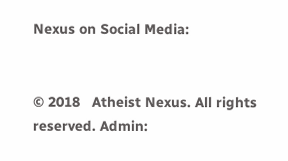Nexus on Social Media:


© 2018   Atheist Nexus. All rights reserved. Admin: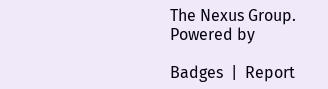The Nexus Group.   Powered by

Badges  |  Report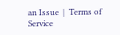an Issue  |  Terms of Service